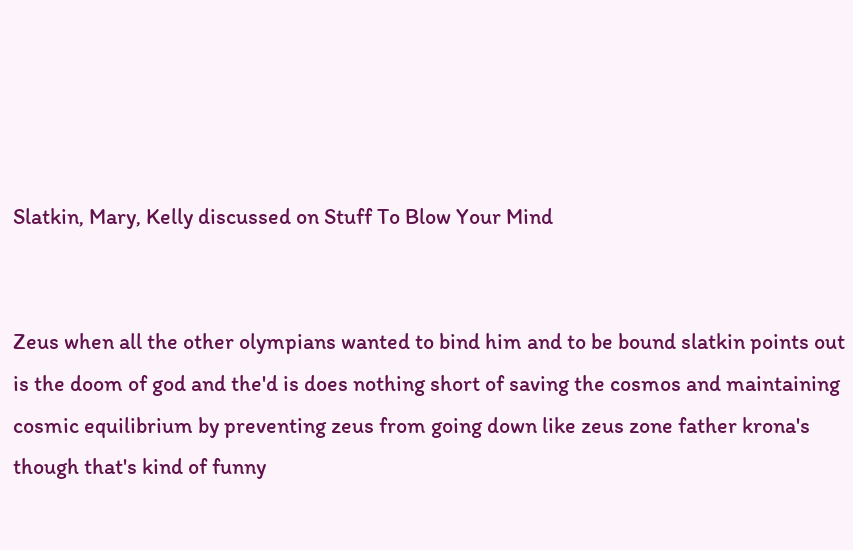Slatkin, Mary, Kelly discussed on Stuff To Blow Your Mind


Zeus when all the other olympians wanted to bind him and to be bound slatkin points out is the doom of god and the'd is does nothing short of saving the cosmos and maintaining cosmic equilibrium by preventing zeus from going down like zeus zone father krona's though that's kind of funny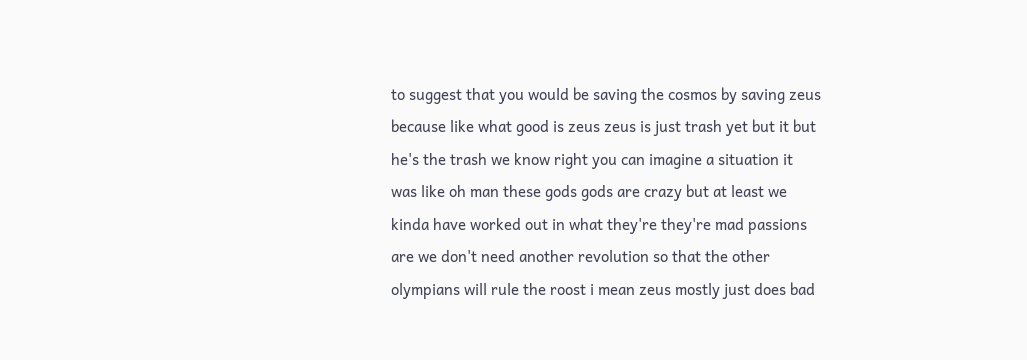to suggest that you would be saving the cosmos by saving zeus because like what good is zeus zeus is just trash yet but it but he's the trash we know right you can imagine a situation it was like oh man these gods gods are crazy but at least we kinda have worked out in what they're they're mad passions are we don't need another revolution so that the other olympians will rule the roost i mean zeus mostly just does bad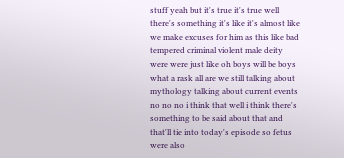stuff yeah but it's true it's true well there's something it's like it's almost like we make excuses for him as this like bad tempered criminal violent male deity were were just like oh boys will be boys what a rask all are we still talking about mythology talking about current events no no no i think that well i think there's something to be said about that and that'll tie into today's episode so fetus were also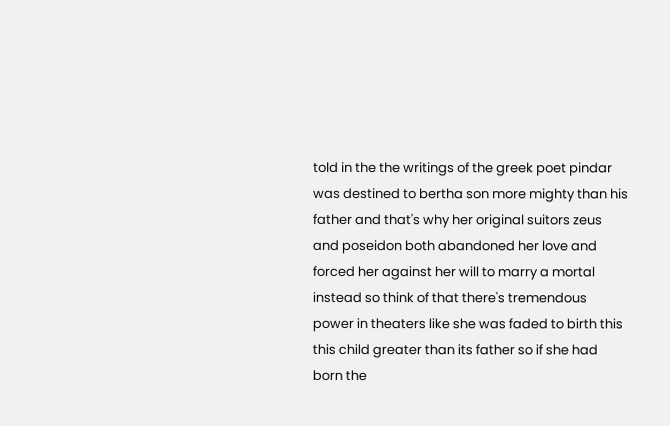told in the the writings of the greek poet pindar was destined to bertha son more mighty than his father and that's why her original suitors zeus and poseidon both abandoned her love and forced her against her will to marry a mortal instead so think of that there's tremendous power in theaters like she was faded to birth this this child greater than its father so if she had born the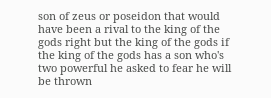son of zeus or poseidon that would have been a rival to the king of the gods right but the king of the gods if the king of the gods has a son who's two powerful he asked to fear he will be thrown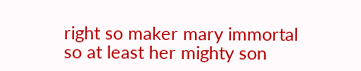right so maker mary immortal so at least her mighty son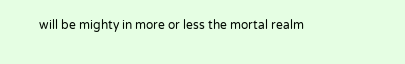will be mighty in more or less the mortal realm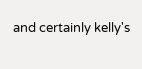and certainly kelly's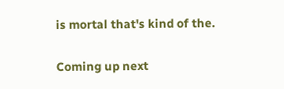is mortal that's kind of the.

Coming up next